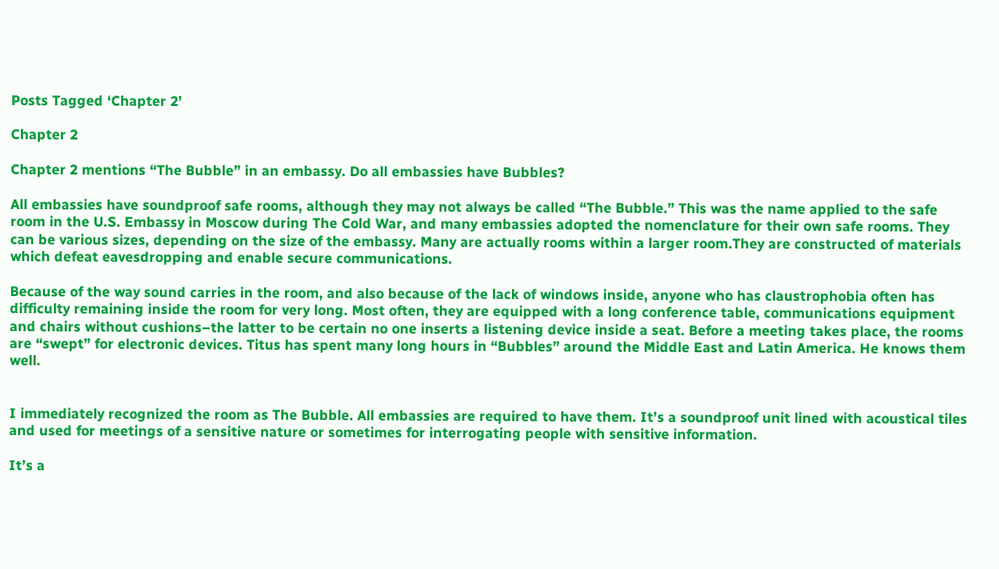Posts Tagged ‘Chapter 2’

Chapter 2

Chapter 2 mentions “The Bubble” in an embassy. Do all embassies have Bubbles?

All embassies have soundproof safe rooms, although they may not always be called “The Bubble.” This was the name applied to the safe room in the U.S. Embassy in Moscow during The Cold War, and many embassies adopted the nomenclature for their own safe rooms. They can be various sizes, depending on the size of the embassy. Many are actually rooms within a larger room.They are constructed of materials which defeat eavesdropping and enable secure communications.

Because of the way sound carries in the room, and also because of the lack of windows inside, anyone who has claustrophobia often has difficulty remaining inside the room for very long. Most often, they are equipped with a long conference table, communications equipment and chairs without cushions–the latter to be certain no one inserts a listening device inside a seat. Before a meeting takes place, the rooms are “swept” for electronic devices. Titus has spent many long hours in “Bubbles” around the Middle East and Latin America. He knows them well.


I immediately recognized the room as The Bubble. All embassies are required to have them. It’s a soundproof unit lined with acoustical tiles and used for meetings of a sensitive nature or sometimes for interrogating people with sensitive information.

It’s a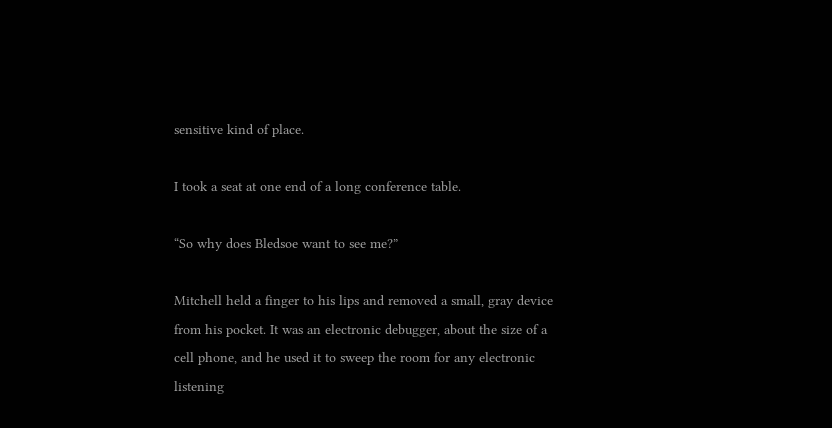sensitive kind of place.

I took a seat at one end of a long conference table.

“So why does Bledsoe want to see me?”

Mitchell held a finger to his lips and removed a small, gray device from his pocket. It was an electronic debugger, about the size of a cell phone, and he used it to sweep the room for any electronic listening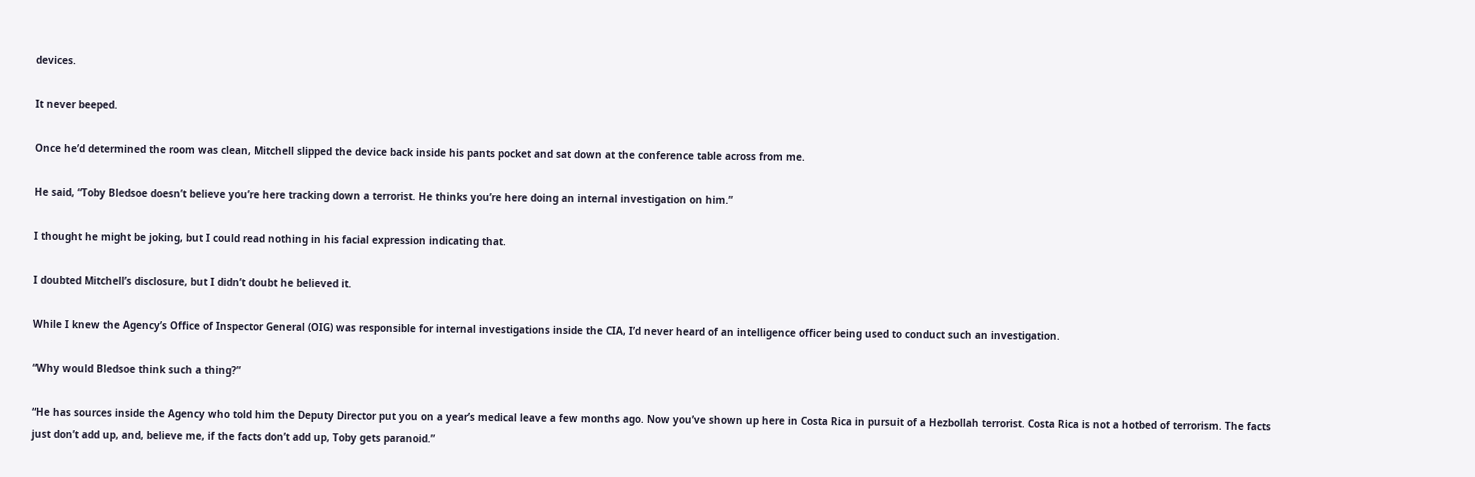devices.

It never beeped.

Once he’d determined the room was clean, Mitchell slipped the device back inside his pants pocket and sat down at the conference table across from me.

He said, “Toby Bledsoe doesn’t believe you’re here tracking down a terrorist. He thinks you’re here doing an internal investigation on him.”

I thought he might be joking, but I could read nothing in his facial expression indicating that.

I doubted Mitchell’s disclosure, but I didn’t doubt he believed it.

While I knew the Agency’s Office of Inspector General (OIG) was responsible for internal investigations inside the CIA, I’d never heard of an intelligence officer being used to conduct such an investigation.

“Why would Bledsoe think such a thing?”

“He has sources inside the Agency who told him the Deputy Director put you on a year’s medical leave a few months ago. Now you’ve shown up here in Costa Rica in pursuit of a Hezbollah terrorist. Costa Rica is not a hotbed of terrorism. The facts just don’t add up, and, believe me, if the facts don’t add up, Toby gets paranoid.”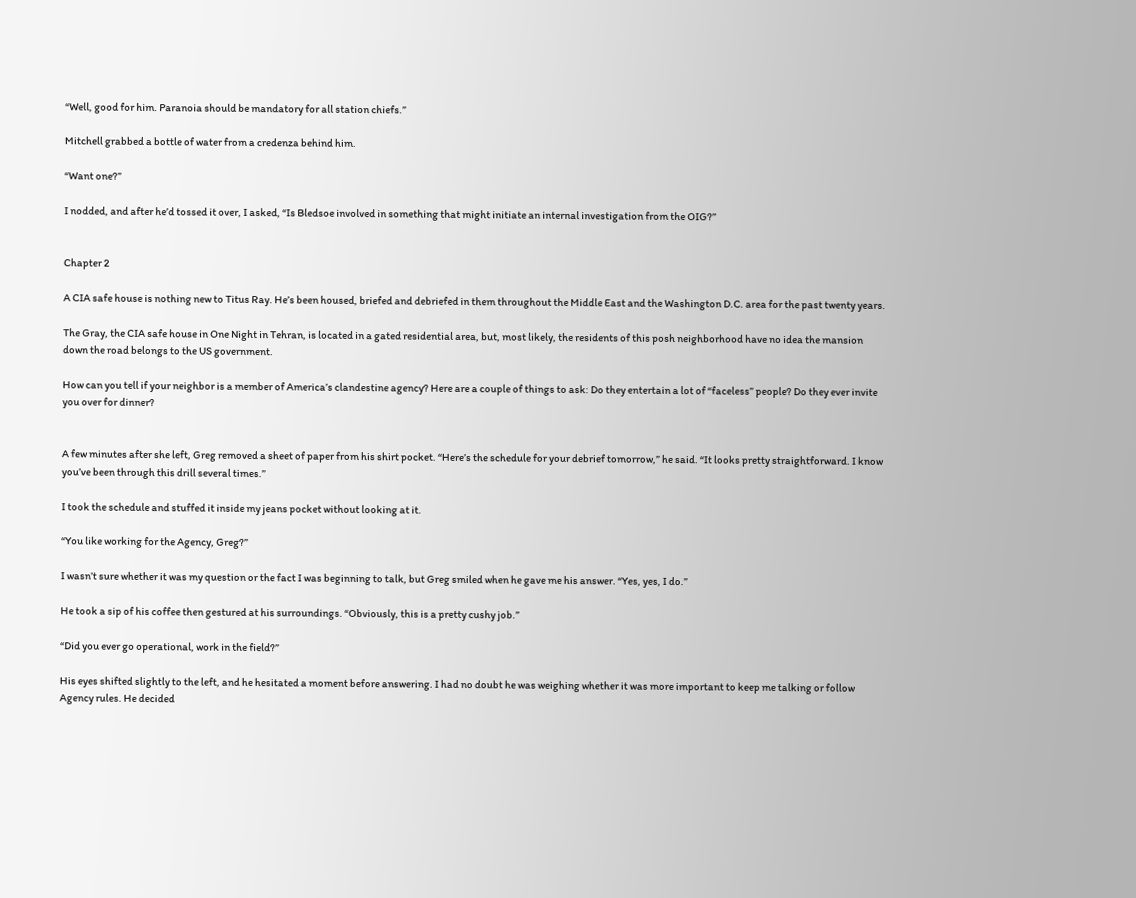“Well, good for him. Paranoia should be mandatory for all station chiefs.”

Mitchell grabbed a bottle of water from a credenza behind him.

“Want one?”

I nodded, and after he’d tossed it over, I asked, “Is Bledsoe involved in something that might initiate an internal investigation from the OIG?”


Chapter 2

A CIA safe house is nothing new to Titus Ray. He’s been housed, briefed and debriefed in them throughout the Middle East and the Washington D.C. area for the past twenty years.

The Gray, the CIA safe house in One Night in Tehran, is located in a gated residential area, but, most likely, the residents of this posh neighborhood have no idea the mansion down the road belongs to the US government.

How can you tell if your neighbor is a member of America’s clandestine agency? Here are a couple of things to ask: Do they entertain a lot of “faceless” people? Do they ever invite you over for dinner?


A few minutes after she left, Greg removed a sheet of paper from his shirt pocket. “Here’s the schedule for your debrief tomorrow,” he said. “It looks pretty straightforward. I know you’ve been through this drill several times.”

I took the schedule and stuffed it inside my jeans pocket without looking at it.

“You like working for the Agency, Greg?”

I wasn’t sure whether it was my question or the fact I was beginning to talk, but Greg smiled when he gave me his answer. “Yes, yes, I do.”

He took a sip of his coffee then gestured at his surroundings. “Obviously, this is a pretty cushy job.”

“Did you ever go operational, work in the field?”

His eyes shifted slightly to the left, and he hesitated a moment before answering. I had no doubt he was weighing whether it was more important to keep me talking or follow Agency rules. He decided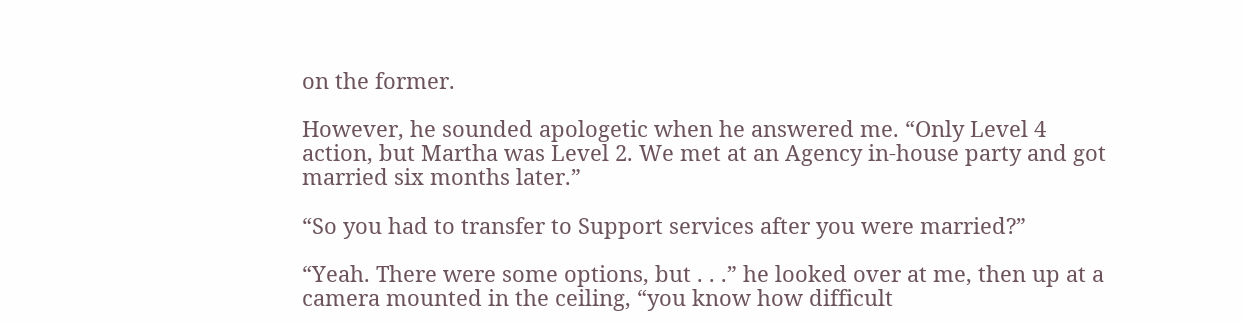on the former.

However, he sounded apologetic when he answered me. “Only Level 4 action, but Martha was Level 2. We met at an Agency in-house party and got married six months later.”

“So you had to transfer to Support services after you were married?”

“Yeah. There were some options, but . . .” he looked over at me, then up at a camera mounted in the ceiling, “you know how difficult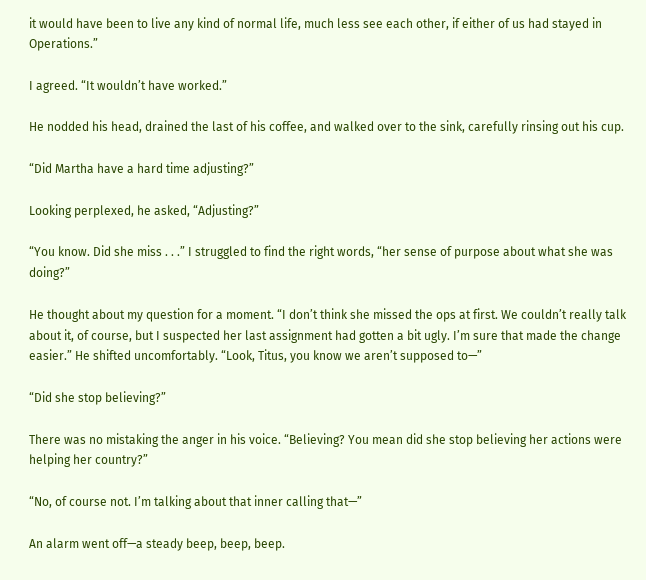it would have been to live any kind of normal life, much less see each other, if either of us had stayed in Operations.”

I agreed. “It wouldn’t have worked.”

He nodded his head, drained the last of his coffee, and walked over to the sink, carefully rinsing out his cup.

“Did Martha have a hard time adjusting?”

Looking perplexed, he asked, “Adjusting?”

“You know. Did she miss . . .” I struggled to find the right words, “her sense of purpose about what she was doing?”

He thought about my question for a moment. “I don’t think she missed the ops at first. We couldn’t really talk about it, of course, but I suspected her last assignment had gotten a bit ugly. I’m sure that made the change easier.” He shifted uncomfortably. “Look, Titus, you know we aren’t supposed to—”

“Did she stop believing?”

There was no mistaking the anger in his voice. “Believing? You mean did she stop believing her actions were helping her country?”

“No, of course not. I’m talking about that inner calling that—”

An alarm went off—a steady beep, beep, beep.